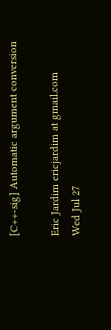[C++-sig] Automatic argument conversion

Eric Jardim ericjardim at gmail.com
Wed Jul 27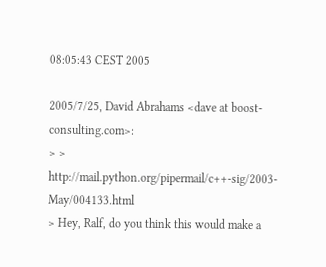08:05:43 CEST 2005

2005/7/25, David Abrahams <dave at boost-consulting.com>:
> > http://mail.python.org/pipermail/c++-sig/2003-May/004133.html
> Hey, Ralf, do you think this would make a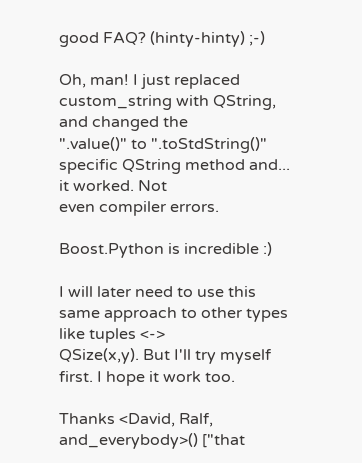good FAQ? (hinty-hinty) ;-)

Oh, man! I just replaced custom_string with QString, and changed the
".value()" to ".toStdString()" specific QString method and... it worked. Not
even compiler errors.

Boost.Python is incredible :)

I will later need to use this same approach to other types like tuples <->
QSize(x,y). But I'll try myself first. I hope it work too.

Thanks <David, Ralf, and_everybody>() ["that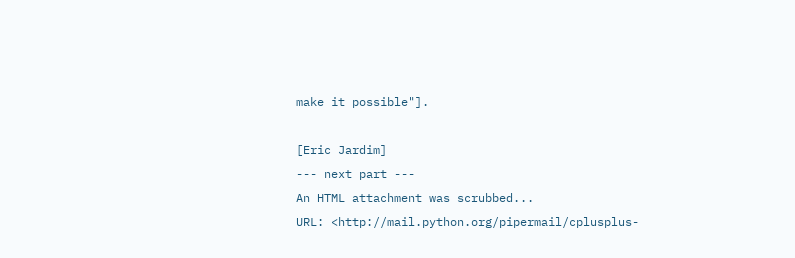make it possible"].

[Eric Jardim]
--- next part ---
An HTML attachment was scrubbed...
URL: <http://mail.python.org/pipermail/cplusplus-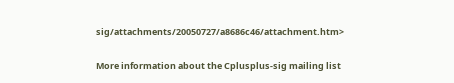sig/attachments/20050727/a8686c46/attachment.htm>

More information about the Cplusplus-sig mailing list